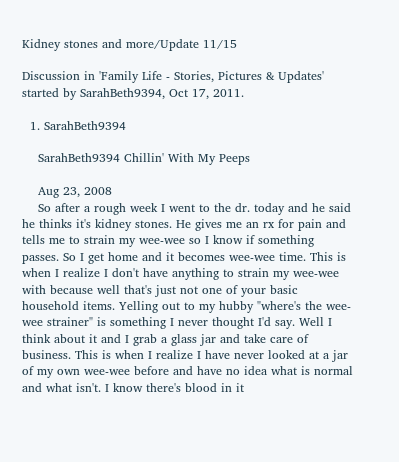Kidney stones and more/Update 11/15

Discussion in 'Family Life - Stories, Pictures & Updates' started by SarahBeth9394, Oct 17, 2011.

  1. SarahBeth9394

    SarahBeth9394 Chillin' With My Peeps

    Aug 23, 2008
    So after a rough week I went to the dr. today and he said he thinks it's kidney stones. He gives me an rx for pain and tells me to strain my wee-wee so I know if something passes. So I get home and it becomes wee-wee time. This is when I realize I don't have anything to strain my wee-wee with because well that's just not one of your basic household items. Yelling out to my hubby "where's the wee-wee strainer" is something I never thought I'd say. Well I think about it and I grab a glass jar and take care of business. This is when I realize I have never looked at a jar of my own wee-wee before and have no idea what is normal and what isn't. I know there's blood in it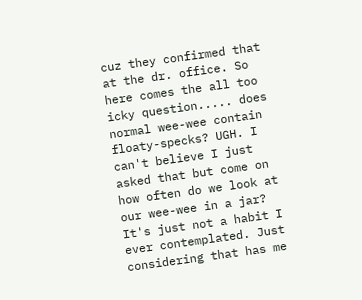cuz they confirmed that at the dr. office. So here comes the all too icky question..... does normal wee-wee contain floaty-specks? UGH. I can't believe I just asked that but come on how often do we look at our wee-wee in a jar? It's just not a habit I ever contemplated. Just considering that has me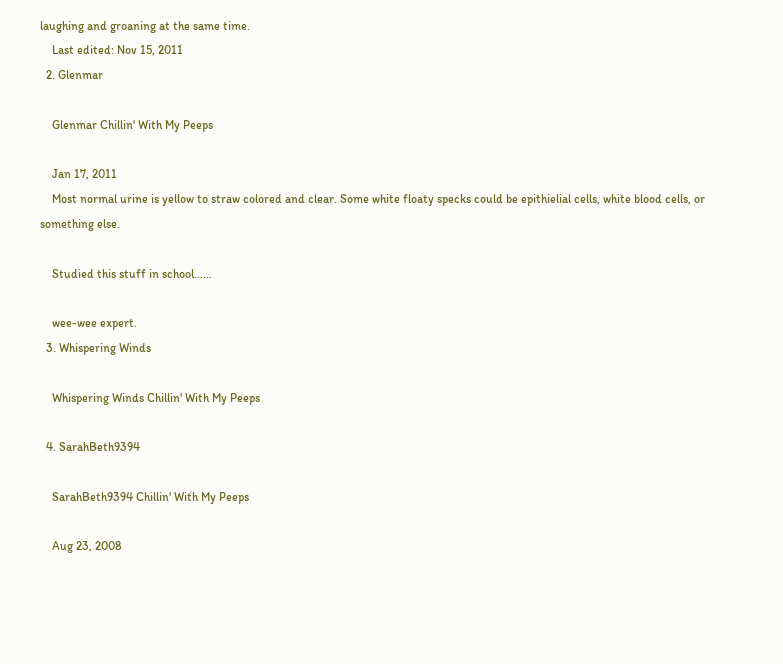laughing and groaning at the same time.
    Last edited: Nov 15, 2011
  2. Glenmar

    Glenmar Chillin' With My Peeps

    Jan 17, 2011
    Most normal urine is yellow to straw colored and clear. Some white floaty specks could be epithielial cells, white blood cells, or something else.

    Studied this stuff in school......

    wee-wee expert.
  3. Whispering Winds

    Whispering Winds Chillin' With My Peeps

  4. SarahBeth9394

    SarahBeth9394 Chillin' With My Peeps

    Aug 23, 2008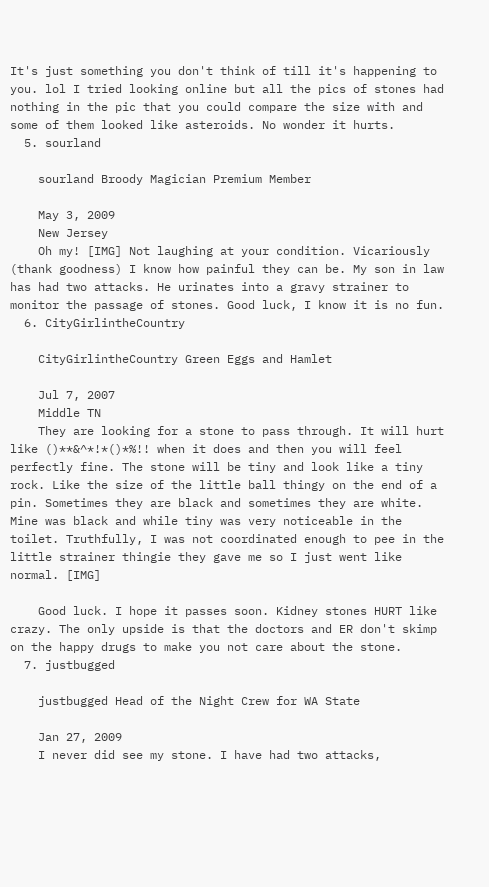It's just something you don't think of till it's happening to you. lol I tried looking online but all the pics of stones had nothing in the pic that you could compare the size with and some of them looked like asteroids. No wonder it hurts.
  5. sourland

    sourland Broody Magician Premium Member

    May 3, 2009
    New Jersey
    Oh my! [IMG] Not laughing at your condition. Vicariously (thank goodness) I know how painful they can be. My son in law has had two attacks. He urinates into a gravy strainer to monitor the passage of stones. Good luck, I know it is no fun.
  6. CityGirlintheCountry

    CityGirlintheCountry Green Eggs and Hamlet

    Jul 7, 2007
    Middle TN
    They are looking for a stone to pass through. It will hurt like ()**&^*!*()*%!! when it does and then you will feel perfectly fine. The stone will be tiny and look like a tiny rock. Like the size of the little ball thingy on the end of a pin. Sometimes they are black and sometimes they are white. Mine was black and while tiny was very noticeable in the toilet. Truthfully, I was not coordinated enough to pee in the little strainer thingie they gave me so I just went like normal. [IMG]

    Good luck. I hope it passes soon. Kidney stones HURT like crazy. The only upside is that the doctors and ER don't skimp on the happy drugs to make you not care about the stone.
  7. justbugged

    justbugged Head of the Night Crew for WA State

    Jan 27, 2009
    I never did see my stone. I have had two attacks,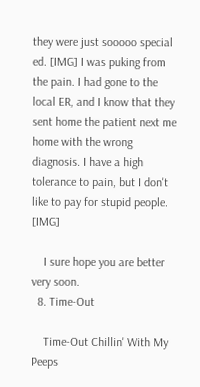they were just sooooo special ed. [IMG] I was puking from the pain. I had gone to the local ER, and I know that they sent home the patient next me home with the wrong diagnosis. I have a high tolerance to pain, but I don't like to pay for stupid people. [IMG]

    I sure hope you are better very soon.
  8. Time-Out

    Time-Out Chillin' With My Peeps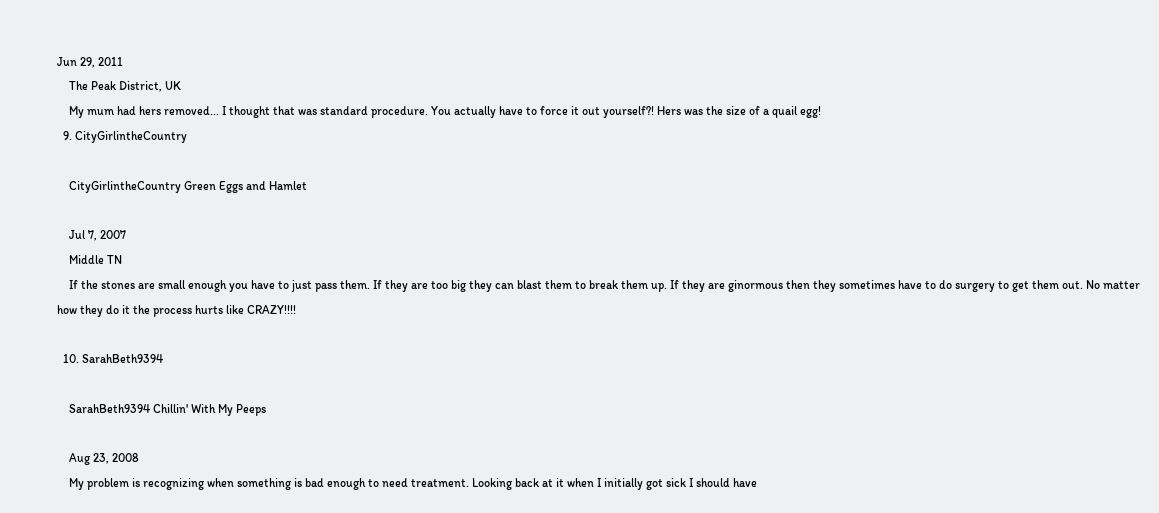Jun 29, 2011
    The Peak District, UK
    My mum had hers removed... I thought that was standard procedure. You actually have to force it out yourself?! Hers was the size of a quail egg!
  9. CityGirlintheCountry

    CityGirlintheCountry Green Eggs and Hamlet

    Jul 7, 2007
    Middle TN
    If the stones are small enough you have to just pass them. If they are too big they can blast them to break them up. If they are ginormous then they sometimes have to do surgery to get them out. No matter how they do it the process hurts like CRAZY!!!!

  10. SarahBeth9394

    SarahBeth9394 Chillin' With My Peeps

    Aug 23, 2008
    My problem is recognizing when something is bad enough to need treatment. Looking back at it when I initially got sick I should have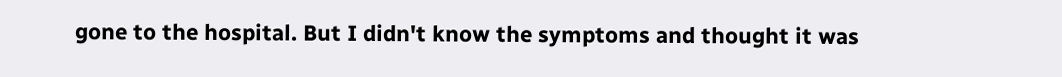gone to the hospital. But I didn't know the symptoms and thought it was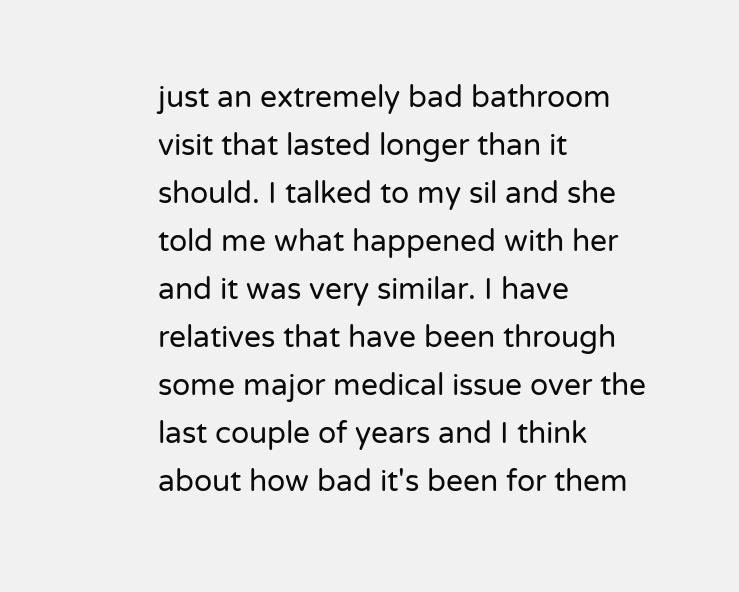just an extremely bad bathroom visit that lasted longer than it should. I talked to my sil and she told me what happened with her and it was very similar. I have relatives that have been through some major medical issue over the last couple of years and I think about how bad it's been for them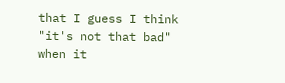that I guess I think "it's not that bad" when it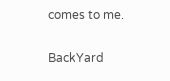comes to me.

BackYard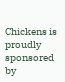Chickens is proudly sponsored by